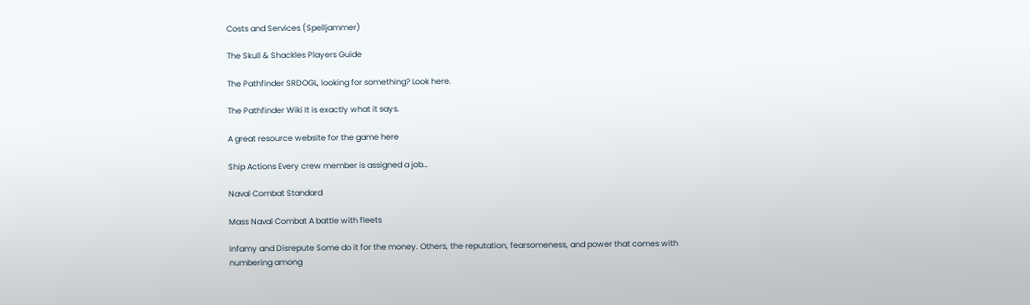Costs and Services (Spelljammer)

The Skull & Shackles Players Guide

The Pathfinder SRDOGL, looking for something? Look here.

The Pathfinder Wiki It is exactly what it says.

A great resource website for the game here

Ship Actions Every crew member is assigned a job…

Naval Combat Standard

Mass Naval Combat A battle with fleets

Infamy and Disrepute Some do it for the money. Others, the reputation, fearsomeness, and power that comes with numbering among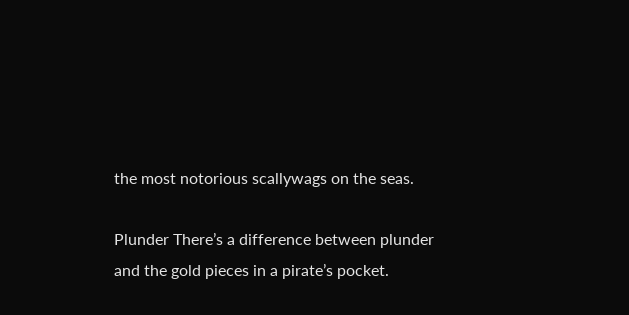the most notorious scallywags on the seas.

Plunder There’s a difference between plunder and the gold pieces in a pirate’s pocket.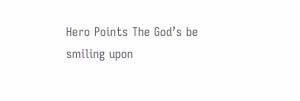Hero Points The God’s be smiling upon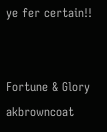ye fer certain!!


Fortune & Glory akbrowncoat